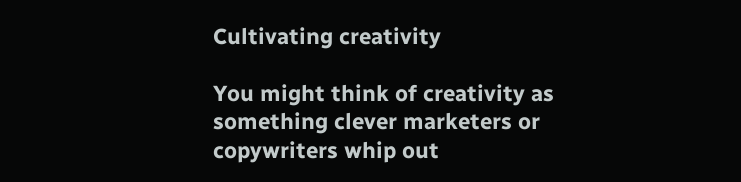Cultivating creativity

You might think of creativity as something clever marketers or copywriters whip out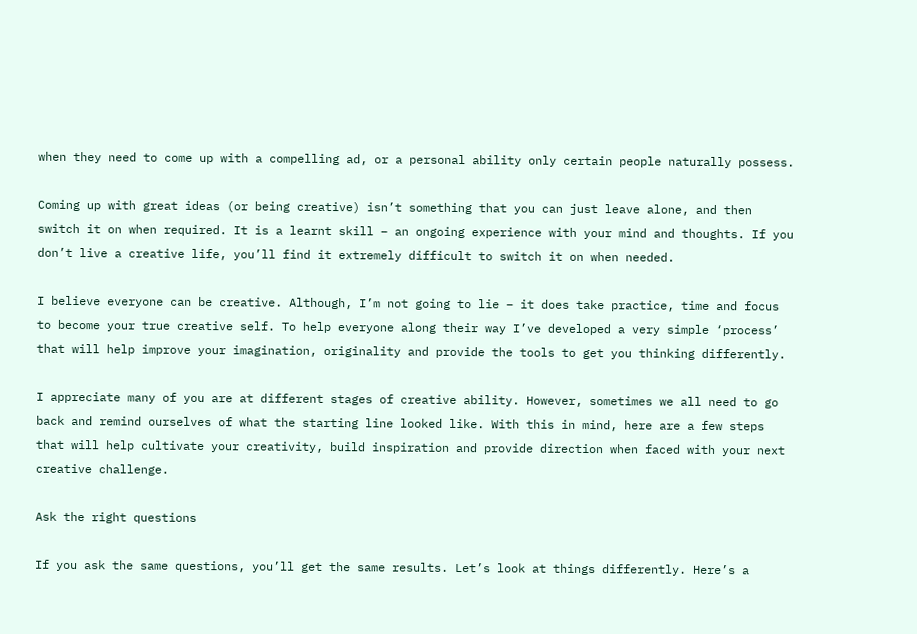when they need to come up with a compelling ad, or a personal ability only certain people naturally possess.

Coming up with great ideas (or being creative) isn’t something that you can just leave alone, and then switch it on when required. It is a learnt skill – an ongoing experience with your mind and thoughts. If you don’t live a creative life, you’ll find it extremely difficult to switch it on when needed.

I believe everyone can be creative. Although, I’m not going to lie – it does take practice, time and focus to become your true creative self. To help everyone along their way I’ve developed a very simple ‘process’ that will help improve your imagination, originality and provide the tools to get you thinking differently.

I appreciate many of you are at different stages of creative ability. However, sometimes we all need to go back and remind ourselves of what the starting line looked like. With this in mind, here are a few steps that will help cultivate your creativity, build inspiration and provide direction when faced with your next creative challenge.

Ask the right questions

If you ask the same questions, you’ll get the same results. Let’s look at things differently. Here’s a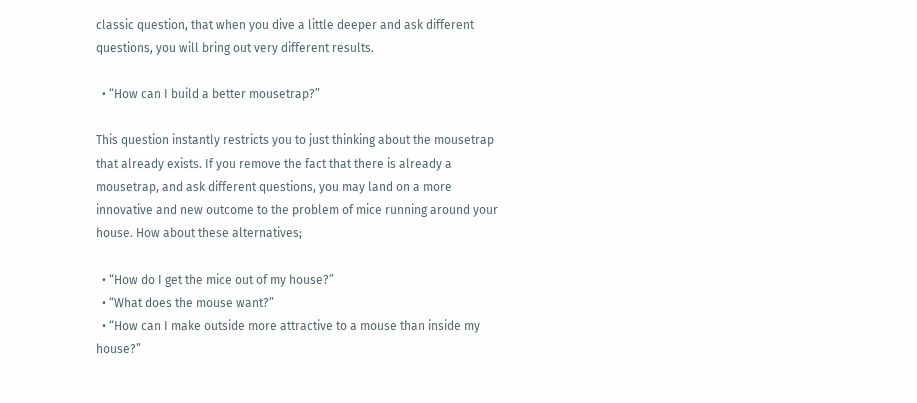classic question, that when you dive a little deeper and ask different questions, you will bring out very different results.

  • “How can I build a better mousetrap?”

This question instantly restricts you to just thinking about the mousetrap that already exists. If you remove the fact that there is already a mousetrap, and ask different questions, you may land on a more innovative and new outcome to the problem of mice running around your house. How about these alternatives;

  • “How do I get the mice out of my house?”
  • “What does the mouse want?”
  • “How can I make outside more attractive to a mouse than inside my house?”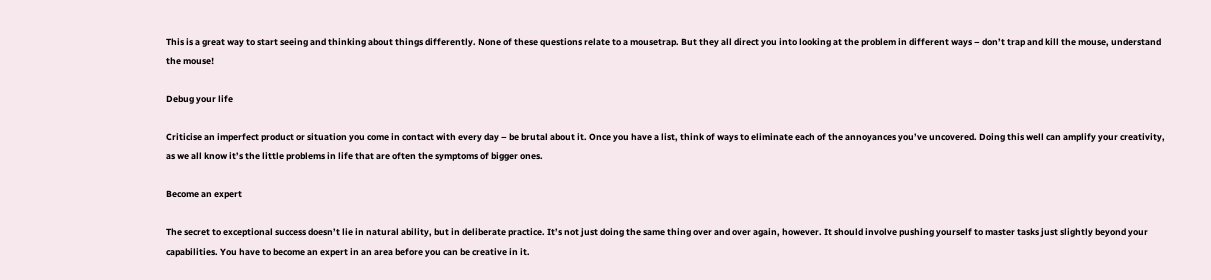This is a great way to start seeing and thinking about things differently. None of these questions relate to a mousetrap. But they all direct you into looking at the problem in different ways – don’t trap and kill the mouse, understand the mouse!

Debug your life

Criticise an imperfect product or situation you come in contact with every day – be brutal about it. Once you have a list, think of ways to eliminate each of the annoyances you’ve uncovered. Doing this well can amplify your creativity, as we all know it’s the little problems in life that are often the symptoms of bigger ones.

Become an expert

The secret to exceptional success doesn’t lie in natural ability, but in deliberate practice. It’s not just doing the same thing over and over again, however. It should involve pushing yourself to master tasks just slightly beyond your capabilities. You have to become an expert in an area before you can be creative in it.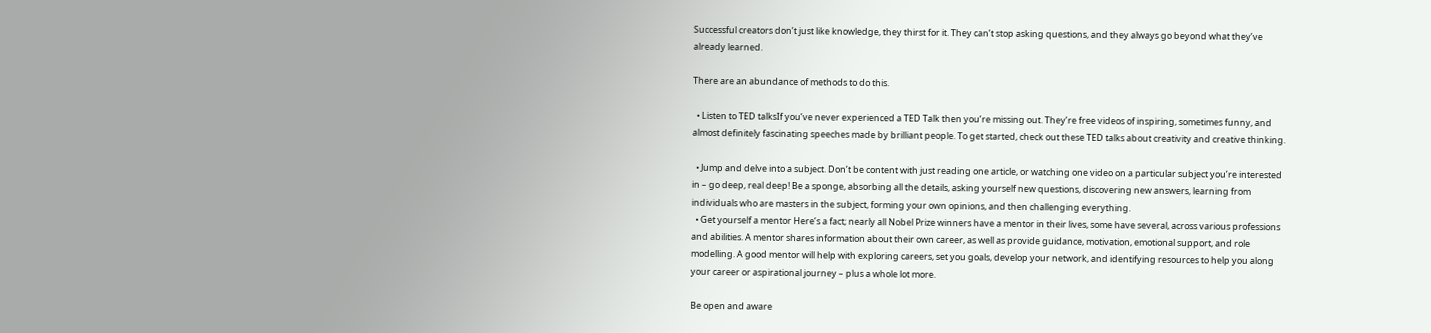Successful creators don’t just like knowledge, they thirst for it. They can’t stop asking questions, and they always go beyond what they’ve already learned.

There are an abundance of methods to do this.

  • Listen to TED talksIf you’ve never experienced a TED Talk then you’re missing out. They’re free videos of inspiring, sometimes funny, and almost definitely fascinating speeches made by brilliant people. To get started, check out these TED talks about creativity and creative thinking.

  • Jump and delve into a subject. Don’t be content with just reading one article, or watching one video on a particular subject you’re interested in – go deep, real deep! Be a sponge, absorbing all the details, asking yourself new questions, discovering new answers, learning from individuals who are masters in the subject, forming your own opinions, and then challenging everything.
  • Get yourself a mentor Here’s a fact; nearly all Nobel Prize winners have a mentor in their lives, some have several, across various professions and abilities. A mentor shares information about their own career, as well as provide guidance, motivation, emotional support, and role modelling. A good mentor will help with exploring careers, set you goals, develop your network, and identifying resources to help you along your career or aspirational journey – plus a whole lot more.

Be open and aware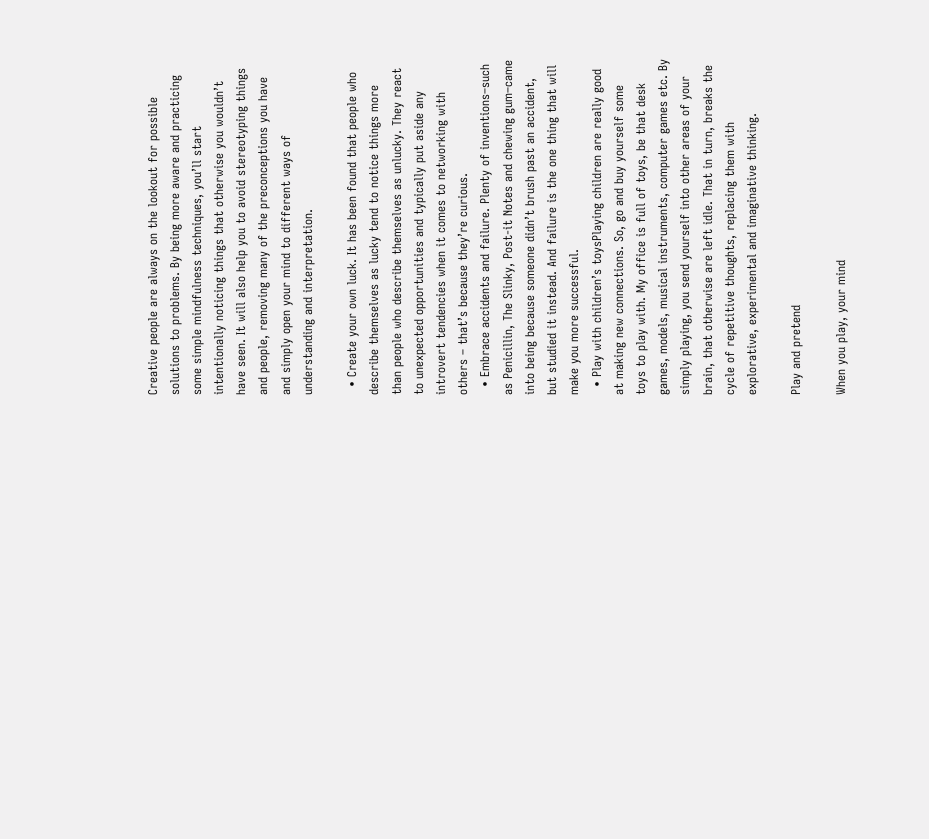Creative people are always on the lookout for possible solutions to problems. By being more aware and practicing some simple mindfulness techniques, you’ll start intentionally noticing things that otherwise you wouldn’t have seen. It will also help you to avoid stereotyping things and people, removing many of the preconceptions you have and simply open your mind to different ways of understanding and interpretation.

  • Create your own luck. It has been found that people who describe themselves as lucky tend to notice things more than people who describe themselves as unlucky. They react to unexpected opportunities and typically put aside any introvert tendencies when it comes to networking with others – that’s because they’re curious.
  • Embrace accidents and failure. Plenty of inventions–such as Penicillin, The Slinky, Post-it Notes and chewing gum–came into being because someone didn’t brush past an accident, but studied it instead. And failure is the one thing that will make you more successful.
  • Play with children’s toysPlaying children are really good at making new connections. So, go and buy yourself some toys to play with. My office is full of toys, be that desk games, models, musical instruments, computer games etc. By simply playing, you send yourself into other areas of your brain, that otherwise are left idle. That in turn, breaks the cycle of repetitive thoughts, replacing them with explorative, experimental and imaginative thinking.

Play and pretend

When you play, your mind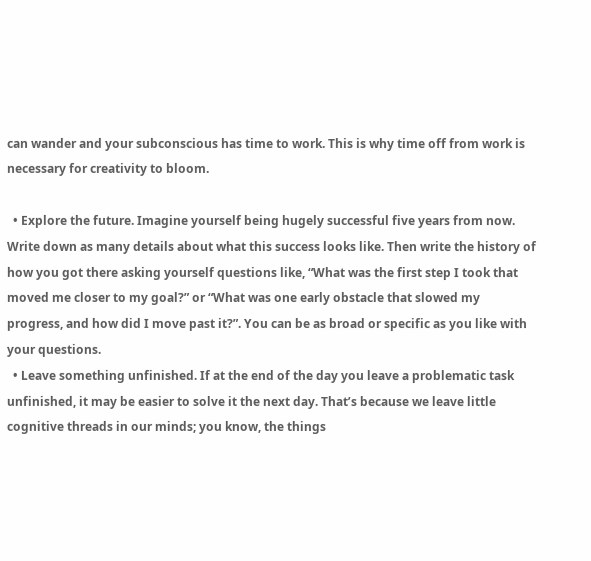can wander and your subconscious has time to work. This is why time off from work is necessary for creativity to bloom.

  • Explore the future. Imagine yourself being hugely successful five years from now. Write down as many details about what this success looks like. Then write the history of how you got there asking yourself questions like, “What was the first step I took that moved me closer to my goal?” or “What was one early obstacle that slowed my progress, and how did I move past it?”. You can be as broad or specific as you like with your questions.
  • Leave something unfinished. If at the end of the day you leave a problematic task unfinished, it may be easier to solve it the next day. That’s because we leave little cognitive threads in our minds; you know, the things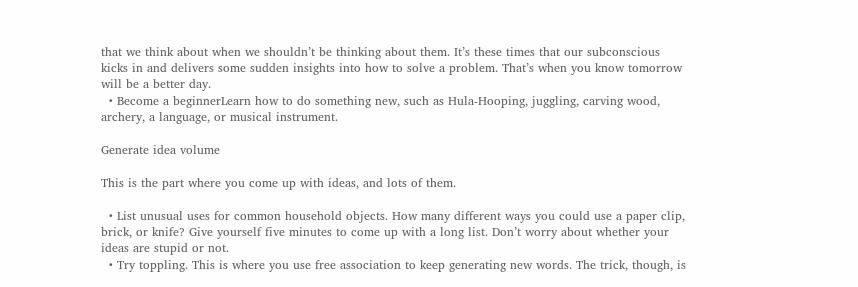that we think about when we shouldn’t be thinking about them. It’s these times that our subconscious kicks in and delivers some sudden insights into how to solve a problem. That’s when you know tomorrow will be a better day.
  • Become a beginnerLearn how to do something new, such as Hula-Hooping, juggling, carving wood, archery, a language, or musical instrument.

Generate idea volume

This is the part where you come up with ideas, and lots of them.

  • List unusual uses for common household objects. How many different ways you could use a paper clip, brick, or knife? Give yourself five minutes to come up with a long list. Don’t worry about whether your ideas are stupid or not.
  • Try toppling. This is where you use free association to keep generating new words. The trick, though, is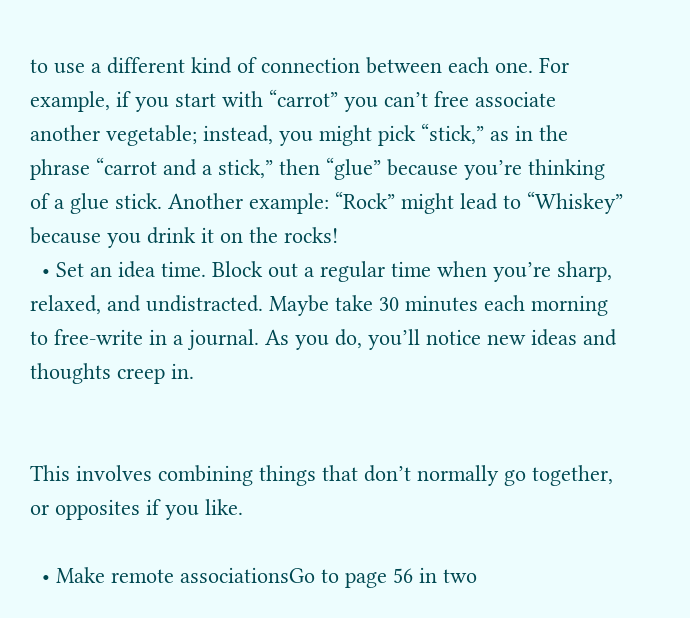to use a different kind of connection between each one. For example, if you start with “carrot” you can’t free associate another vegetable; instead, you might pick “stick,” as in the phrase “carrot and a stick,” then “glue” because you’re thinking of a glue stick. Another example: “Rock” might lead to “Whiskey” because you drink it on the rocks!
  • Set an idea time. Block out a regular time when you’re sharp, relaxed, and undistracted. Maybe take 30 minutes each morning to free-write in a journal. As you do, you’ll notice new ideas and thoughts creep in.


This involves combining things that don’t normally go together, or opposites if you like.

  • Make remote associationsGo to page 56 in two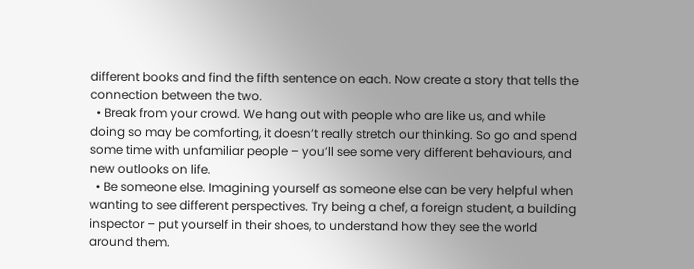different books and find the fifth sentence on each. Now create a story that tells the connection between the two.
  • Break from your crowd. We hang out with people who are like us, and while doing so may be comforting, it doesn’t really stretch our thinking. So go and spend some time with unfamiliar people – you’ll see some very different behaviours, and new outlooks on life.
  • Be someone else. Imagining yourself as someone else can be very helpful when wanting to see different perspectives. Try being a chef, a foreign student, a building inspector – put yourself in their shoes, to understand how they see the world around them.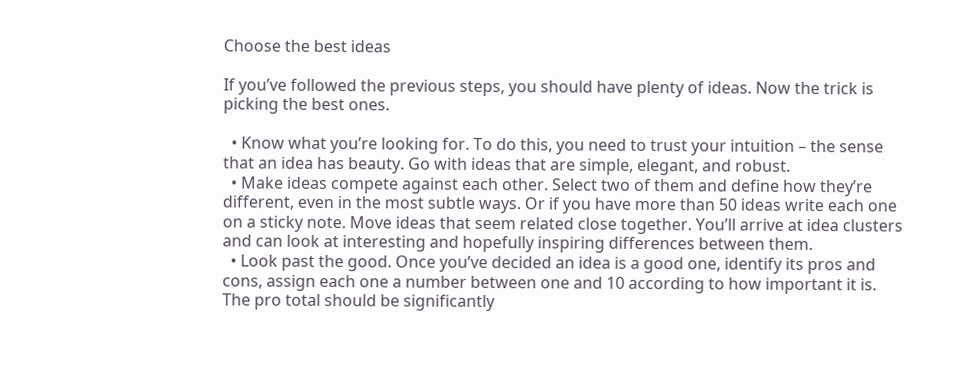Choose the best ideas

If you’ve followed the previous steps, you should have plenty of ideas. Now the trick is picking the best ones.

  • Know what you’re looking for. To do this, you need to trust your intuition – the sense that an idea has beauty. Go with ideas that are simple, elegant, and robust.
  • Make ideas compete against each other. Select two of them and define how they’re different, even in the most subtle ways. Or if you have more than 50 ideas write each one on a sticky note. Move ideas that seem related close together. You’ll arrive at idea clusters and can look at interesting and hopefully inspiring differences between them.
  • Look past the good. Once you’ve decided an idea is a good one, identify its pros and cons, assign each one a number between one and 10 according to how important it is. The pro total should be significantly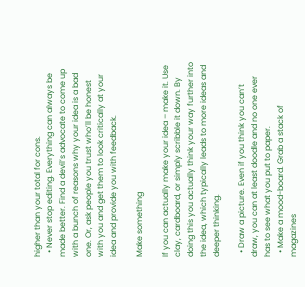higher than your total for cons.
  • Never stop editing. Everything can always be made better. Find a devil’s advocate to come up with a bunch of reasons why your idea is a bad one. Or, ask people you trust who’ll be honest with you and get them to look critically at your idea and provide you with feedback.

Make something

If you can actually make your idea – make it. Use clay, cardboard, or simply scribble it down. By doing this you actually think your way further into the idea, which typically leads to more ideas and deeper thinking.

  • Draw a picture. Even if you think you can’t draw, you can at least doodle and no one ever has to see what you put to paper.
  • Make a mood-board. Grab a stack of magazines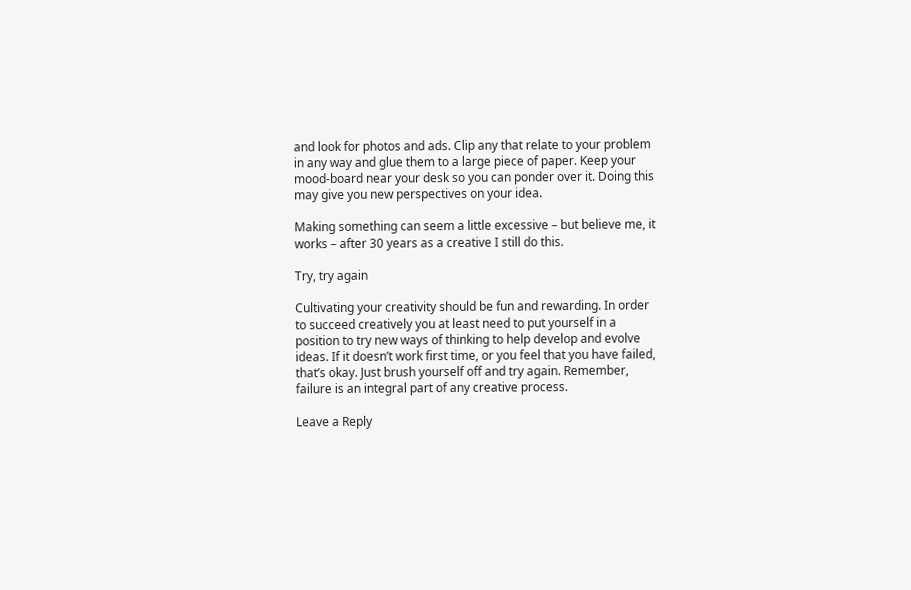and look for photos and ads. Clip any that relate to your problem in any way and glue them to a large piece of paper. Keep your mood-board near your desk so you can ponder over it. Doing this may give you new perspectives on your idea.

Making something can seem a little excessive – but believe me, it works – after 30 years as a creative I still do this.

Try, try again

Cultivating your creativity should be fun and rewarding. In order to succeed creatively you at least need to put yourself in a position to try new ways of thinking to help develop and evolve ideas. If it doesn’t work first time, or you feel that you have failed, that’s okay. Just brush yourself off and try again. Remember, failure is an integral part of any creative process.

Leave a Reply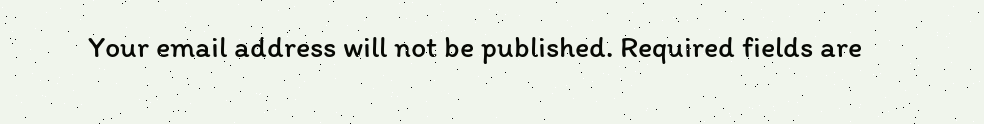Your email address will not be published. Required fields are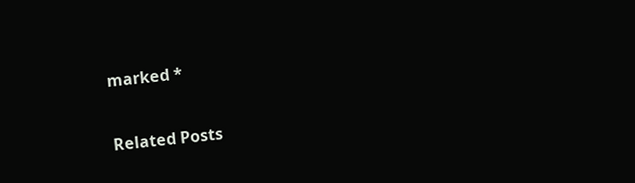marked *

Related Posts